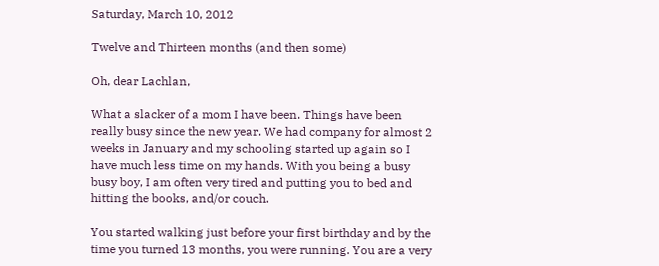Saturday, March 10, 2012

Twelve and Thirteen months (and then some)

Oh, dear Lachlan,

What a slacker of a mom I have been. Things have been really busy since the new year. We had company for almost 2 weeks in January and my schooling started up again so I have much less time on my hands. With you being a busy busy boy, I am often very tired and putting you to bed and hitting the books, and/or couch.

You started walking just before your first birthday and by the time you turned 13 months, you were running. You are a very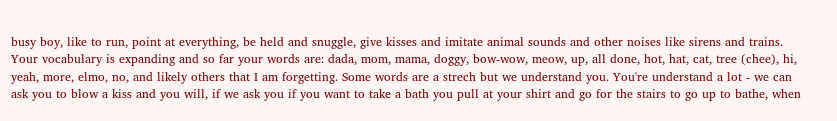busy boy, like to run, point at everything, be held and snuggle, give kisses and imitate animal sounds and other noises like sirens and trains. Your vocabulary is expanding and so far your words are: dada, mom, mama, doggy, bow-wow, meow, up, all done, hot, hat, cat, tree (chee), hi, yeah, more, elmo, no, and likely others that I am forgetting. Some words are a strech but we understand you. You're understand a lot - we can ask you to blow a kiss and you will, if we ask you if you want to take a bath you pull at your shirt and go for the stairs to go up to bathe, when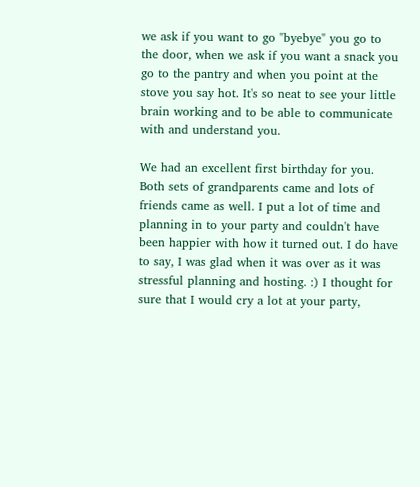we ask if you want to go "byebye" you go to the door, when we ask if you want a snack you go to the pantry and when you point at the stove you say hot. It's so neat to see your little brain working and to be able to communicate with and understand you.

We had an excellent first birthday for you. Both sets of grandparents came and lots of friends came as well. I put a lot of time and planning in to your party and couldn't have been happier with how it turned out. I do have to say, I was glad when it was over as it was stressful planning and hosting. :) I thought for sure that I would cry a lot at your party,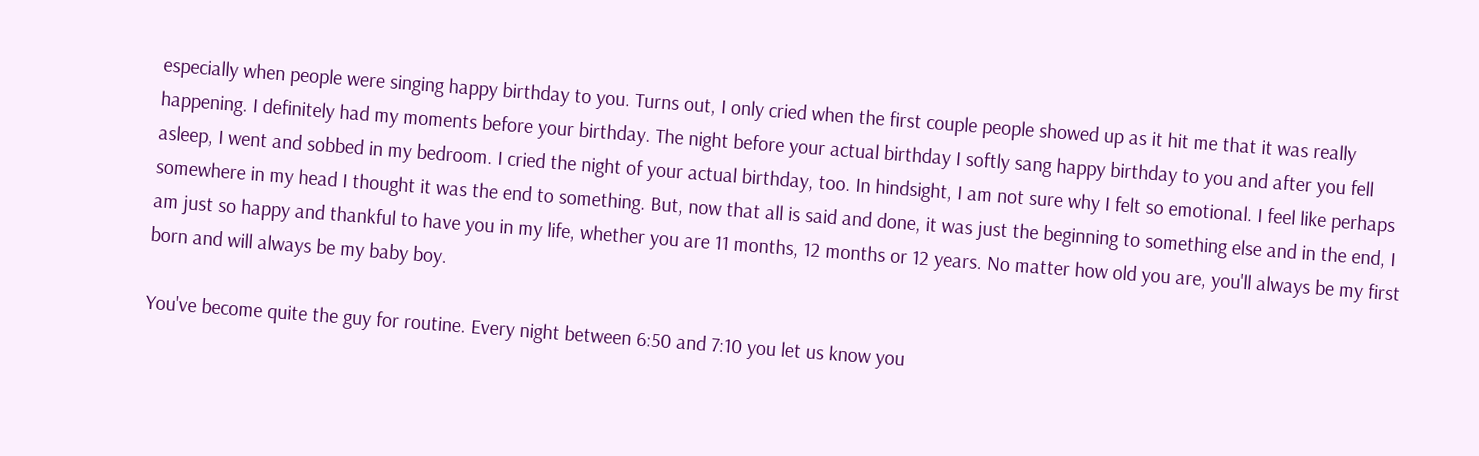especially when people were singing happy birthday to you. Turns out, I only cried when the first couple people showed up as it hit me that it was really happening. I definitely had my moments before your birthday. The night before your actual birthday I softly sang happy birthday to you and after you fell asleep, I went and sobbed in my bedroom. I cried the night of your actual birthday, too. In hindsight, I am not sure why I felt so emotional. I feel like perhaps somewhere in my head I thought it was the end to something. But, now that all is said and done, it was just the beginning to something else and in the end, I am just so happy and thankful to have you in my life, whether you are 11 months, 12 months or 12 years. No matter how old you are, you'll always be my first born and will always be my baby boy.

You've become quite the guy for routine. Every night between 6:50 and 7:10 you let us know you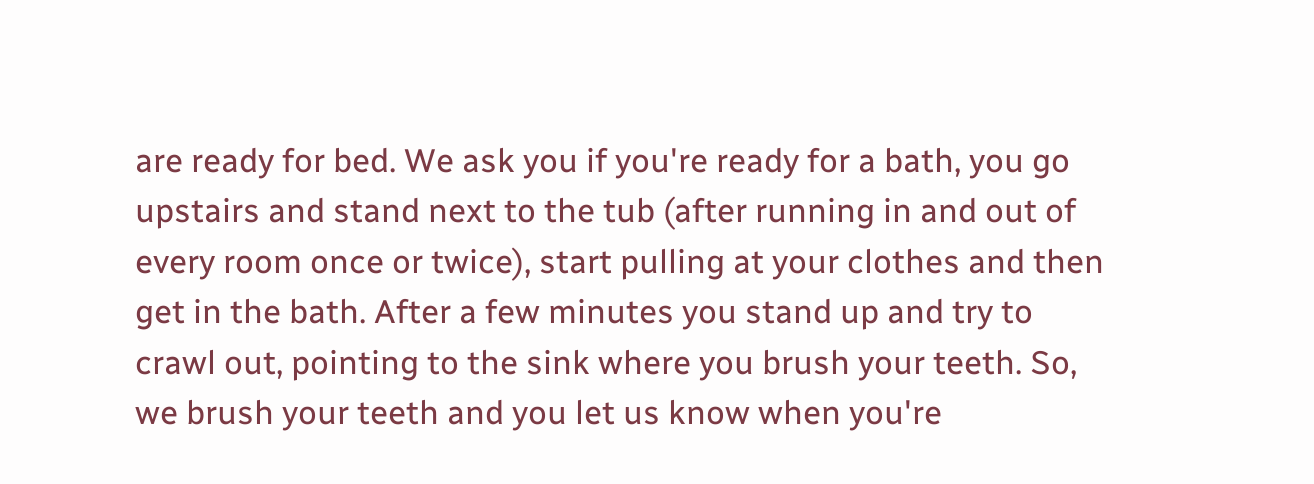are ready for bed. We ask you if you're ready for a bath, you go upstairs and stand next to the tub (after running in and out of every room once or twice), start pulling at your clothes and then get in the bath. After a few minutes you stand up and try to crawl out, pointing to the sink where you brush your teeth. So, we brush your teeth and you let us know when you're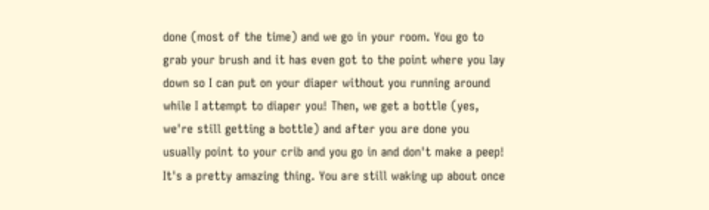done (most of the time) and we go in your room. You go to grab your brush and it has even got to the point where you lay down so I can put on your diaper without you running around while I attempt to diaper you! Then, we get a bottle (yes, we're still getting a bottle) and after you are done you usually point to your crib and you go in and don't make a peep! It's a pretty amazing thing. You are still waking up about once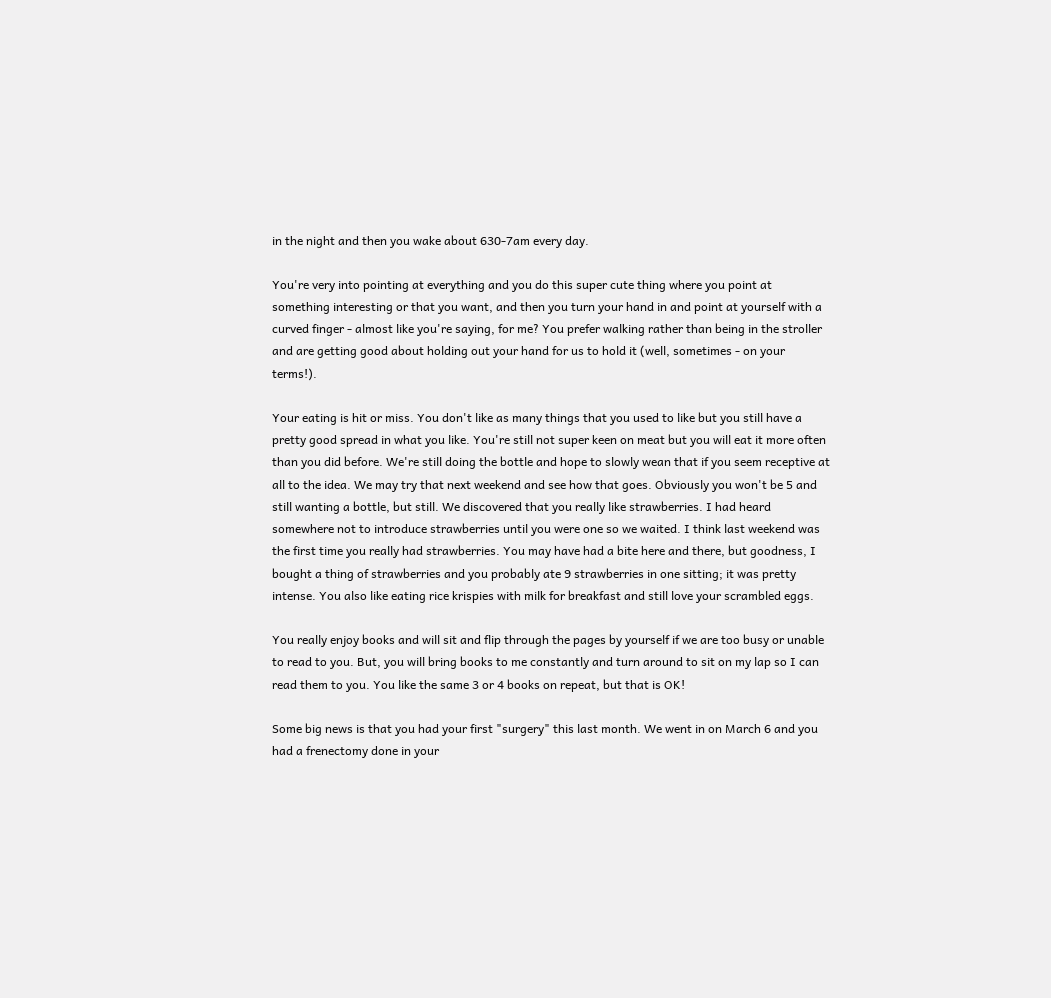in the night and then you wake about 630-7am every day.

You're very into pointing at everything and you do this super cute thing where you point at something interesting or that you want, and then you turn your hand in and point at yourself with a curved finger - almost like you're saying, for me? You prefer walking rather than being in the stroller and are getting good about holding out your hand for us to hold it (well, sometimes - on your terms!).

Your eating is hit or miss. You don't like as many things that you used to like but you still have a pretty good spread in what you like. You're still not super keen on meat but you will eat it more often than you did before. We're still doing the bottle and hope to slowly wean that if you seem receptive at all to the idea. We may try that next weekend and see how that goes. Obviously you won't be 5 and still wanting a bottle, but still. We discovered that you really like strawberries. I had heard somewhere not to introduce strawberries until you were one so we waited. I think last weekend was the first time you really had strawberries. You may have had a bite here and there, but goodness, I bought a thing of strawberries and you probably ate 9 strawberries in one sitting; it was pretty intense. You also like eating rice krispies with milk for breakfast and still love your scrambled eggs.

You really enjoy books and will sit and flip through the pages by yourself if we are too busy or unable to read to you. But, you will bring books to me constantly and turn around to sit on my lap so I can read them to you. You like the same 3 or 4 books on repeat, but that is OK!

Some big news is that you had your first "surgery" this last month. We went in on March 6 and you had a frenectomy done in your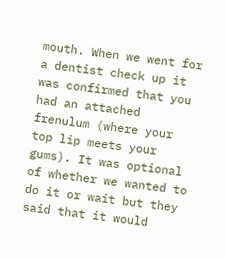mouth. When we went for a dentist check up it was confirmed that you had an attached frenulum (where your top lip meets your gums). It was optional of whether we wanted to do it or wait but they said that it would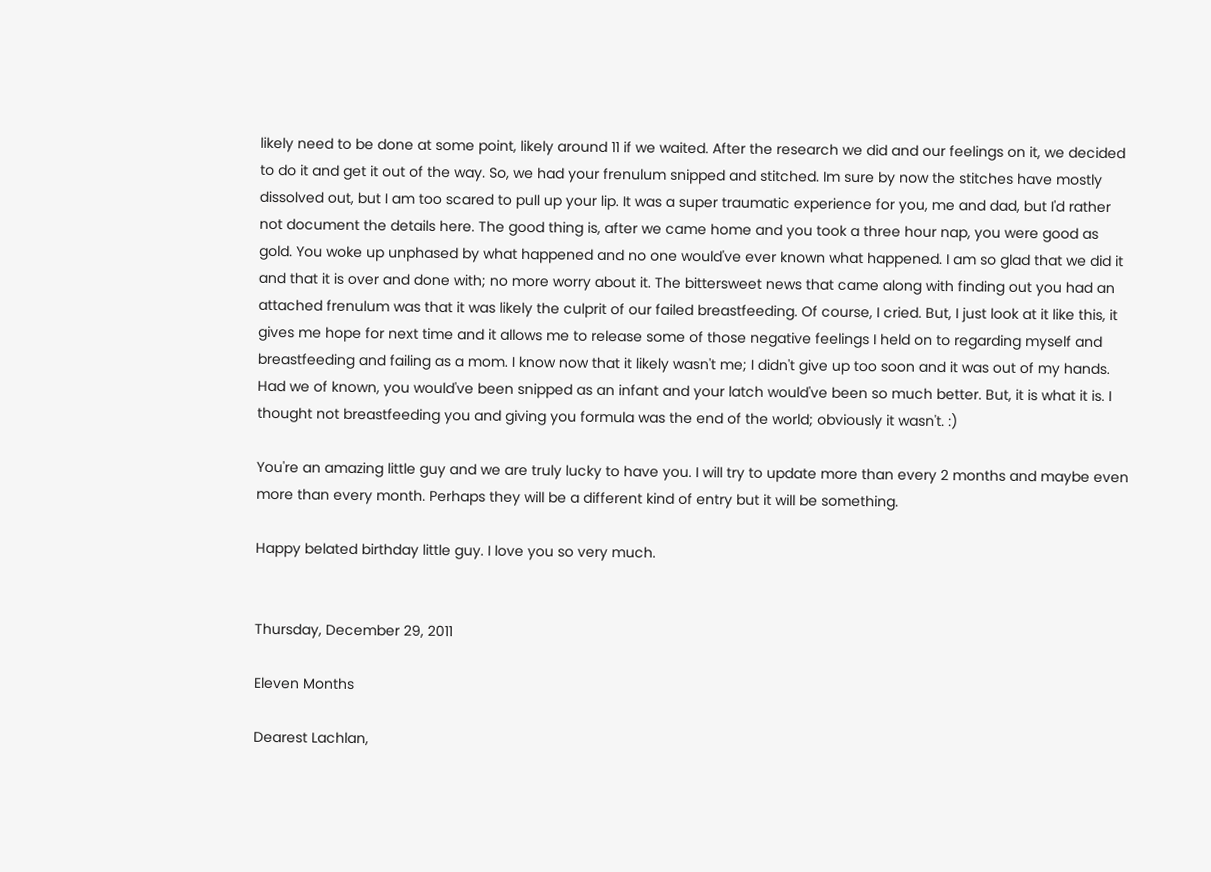likely need to be done at some point, likely around 11 if we waited. After the research we did and our feelings on it, we decided to do it and get it out of the way. So, we had your frenulum snipped and stitched. Im sure by now the stitches have mostly dissolved out, but I am too scared to pull up your lip. It was a super traumatic experience for you, me and dad, but I'd rather not document the details here. The good thing is, after we came home and you took a three hour nap, you were good as gold. You woke up unphased by what happened and no one would've ever known what happened. I am so glad that we did it and that it is over and done with; no more worry about it. The bittersweet news that came along with finding out you had an attached frenulum was that it was likely the culprit of our failed breastfeeding. Of course, I cried. But, I just look at it like this, it gives me hope for next time and it allows me to release some of those negative feelings I held on to regarding myself and breastfeeding and failing as a mom. I know now that it likely wasn't me; I didn't give up too soon and it was out of my hands. Had we of known, you would've been snipped as an infant and your latch would've been so much better. But, it is what it is. I thought not breastfeeding you and giving you formula was the end of the world; obviously it wasn't. :)

You're an amazing little guy and we are truly lucky to have you. I will try to update more than every 2 months and maybe even more than every month. Perhaps they will be a different kind of entry but it will be something.

Happy belated birthday little guy. I love you so very much.


Thursday, December 29, 2011

Eleven Months

Dearest Lachlan,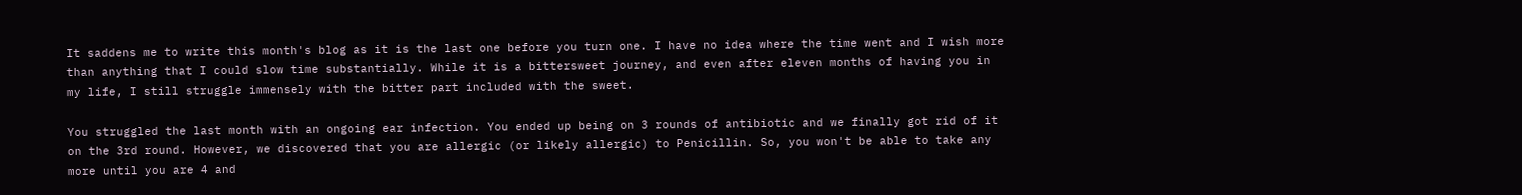It saddens me to write this month's blog as it is the last one before you turn one. I have no idea where the time went and I wish more than anything that I could slow time substantially. While it is a bittersweet journey, and even after eleven months of having you in my life, I still struggle immensely with the bitter part included with the sweet.

You struggled the last month with an ongoing ear infection. You ended up being on 3 rounds of antibiotic and we finally got rid of it on the 3rd round. However, we discovered that you are allergic (or likely allergic) to Penicillin. So, you won't be able to take any more until you are 4 and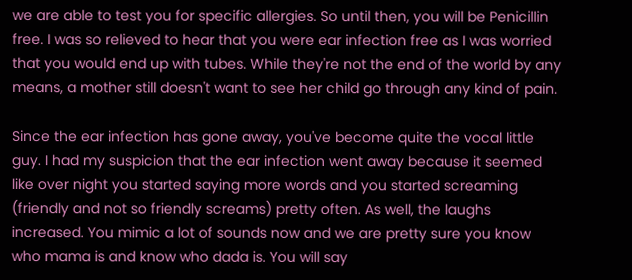we are able to test you for specific allergies. So until then, you will be Penicillin free. I was so relieved to hear that you were ear infection free as I was worried that you would end up with tubes. While they're not the end of the world by any means, a mother still doesn't want to see her child go through any kind of pain.

Since the ear infection has gone away, you've become quite the vocal little guy. I had my suspicion that the ear infection went away because it seemed like over night you started saying more words and you started screaming (friendly and not so friendly screams) pretty often. As well, the laughs increased. You mimic a lot of sounds now and we are pretty sure you know who mama is and know who dada is. You will say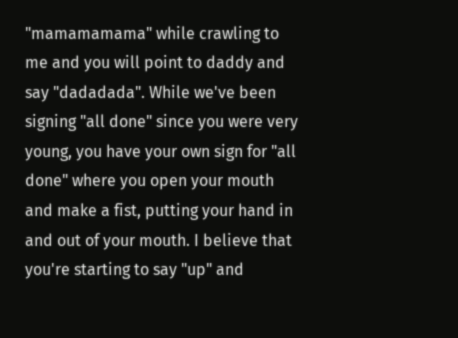"mamamamama" while crawling to me and you will point to daddy and say "dadadada". While we've been signing "all done" since you were very young, you have your own sign for "all done" where you open your mouth and make a fist, putting your hand in and out of your mouth. I believe that you're starting to say "up" and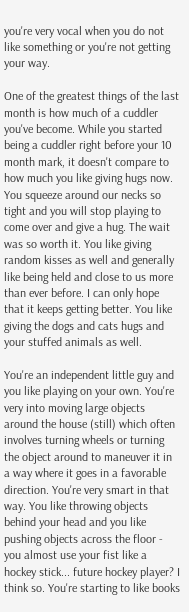you're very vocal when you do not like something or you're not getting your way.

One of the greatest things of the last month is how much of a cuddler you've become. While you started being a cuddler right before your 10 month mark, it doesn't compare to how much you like giving hugs now. You squeeze around our necks so tight and you will stop playing to come over and give a hug. The wait was so worth it. You like giving random kisses as well and generally like being held and close to us more than ever before. I can only hope that it keeps getting better. You like giving the dogs and cats hugs and your stuffed animals as well.

You're an independent little guy and you like playing on your own. You're very into moving large objects around the house (still) which often involves turning wheels or turning the object around to maneuver it in a way where it goes in a favorable direction. You're very smart in that way. You like throwing objects behind your head and you like pushing objects across the floor - you almost use your fist like a hockey stick... future hockey player? I think so. You're starting to like books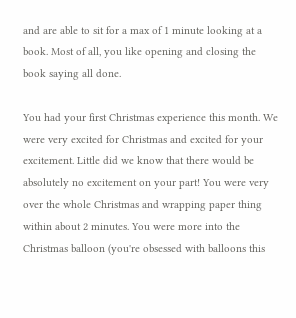and are able to sit for a max of 1 minute looking at a book. Most of all, you like opening and closing the book saying all done.

You had your first Christmas experience this month. We were very excited for Christmas and excited for your excitement. Little did we know that there would be absolutely no excitement on your part! You were very over the whole Christmas and wrapping paper thing within about 2 minutes. You were more into the Christmas balloon (you're obsessed with balloons this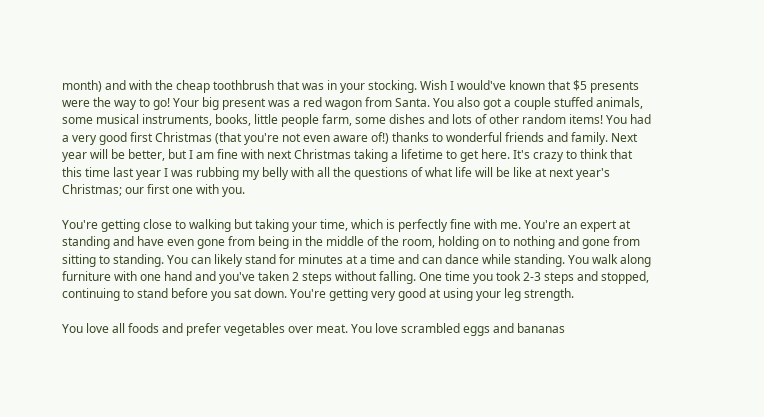month) and with the cheap toothbrush that was in your stocking. Wish I would've known that $5 presents were the way to go! Your big present was a red wagon from Santa. You also got a couple stuffed animals, some musical instruments, books, little people farm, some dishes and lots of other random items! You had a very good first Christmas (that you're not even aware of!) thanks to wonderful friends and family. Next year will be better, but I am fine with next Christmas taking a lifetime to get here. It's crazy to think that this time last year I was rubbing my belly with all the questions of what life will be like at next year's Christmas; our first one with you.

You're getting close to walking but taking your time, which is perfectly fine with me. You're an expert at standing and have even gone from being in the middle of the room, holding on to nothing and gone from sitting to standing. You can likely stand for minutes at a time and can dance while standing. You walk along furniture with one hand and you've taken 2 steps without falling. One time you took 2-3 steps and stopped, continuing to stand before you sat down. You're getting very good at using your leg strength.

You love all foods and prefer vegetables over meat. You love scrambled eggs and bananas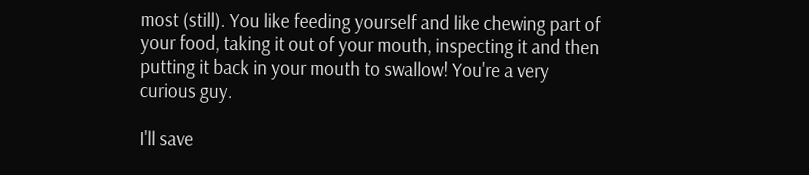most (still). You like feeding yourself and like chewing part of your food, taking it out of your mouth, inspecting it and then putting it back in your mouth to swallow! You're a very curious guy.

I'll save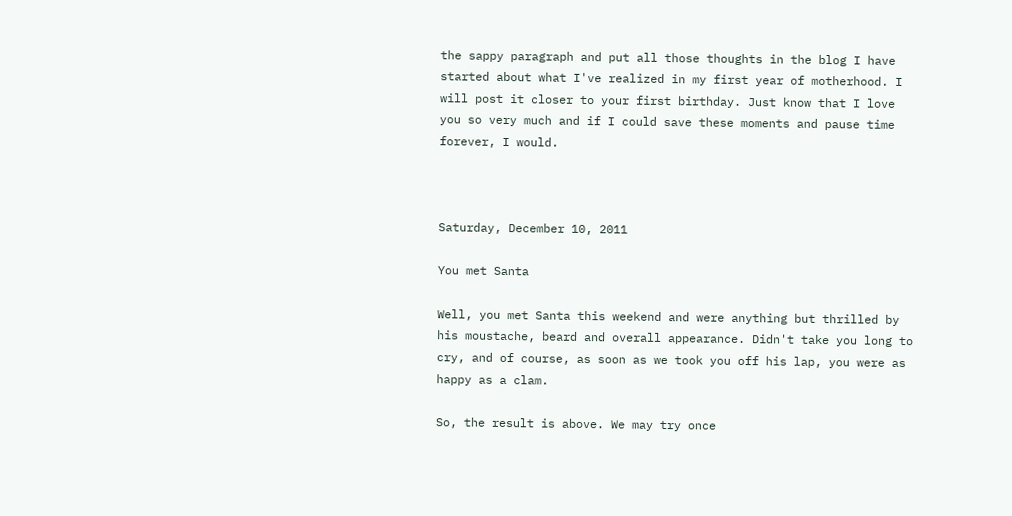the sappy paragraph and put all those thoughts in the blog I have started about what I've realized in my first year of motherhood. I will post it closer to your first birthday. Just know that I love you so very much and if I could save these moments and pause time forever, I would.



Saturday, December 10, 2011

You met Santa

Well, you met Santa this weekend and were anything but thrilled by his moustache, beard and overall appearance. Didn't take you long to cry, and of course, as soon as we took you off his lap, you were as happy as a clam.

So, the result is above. We may try once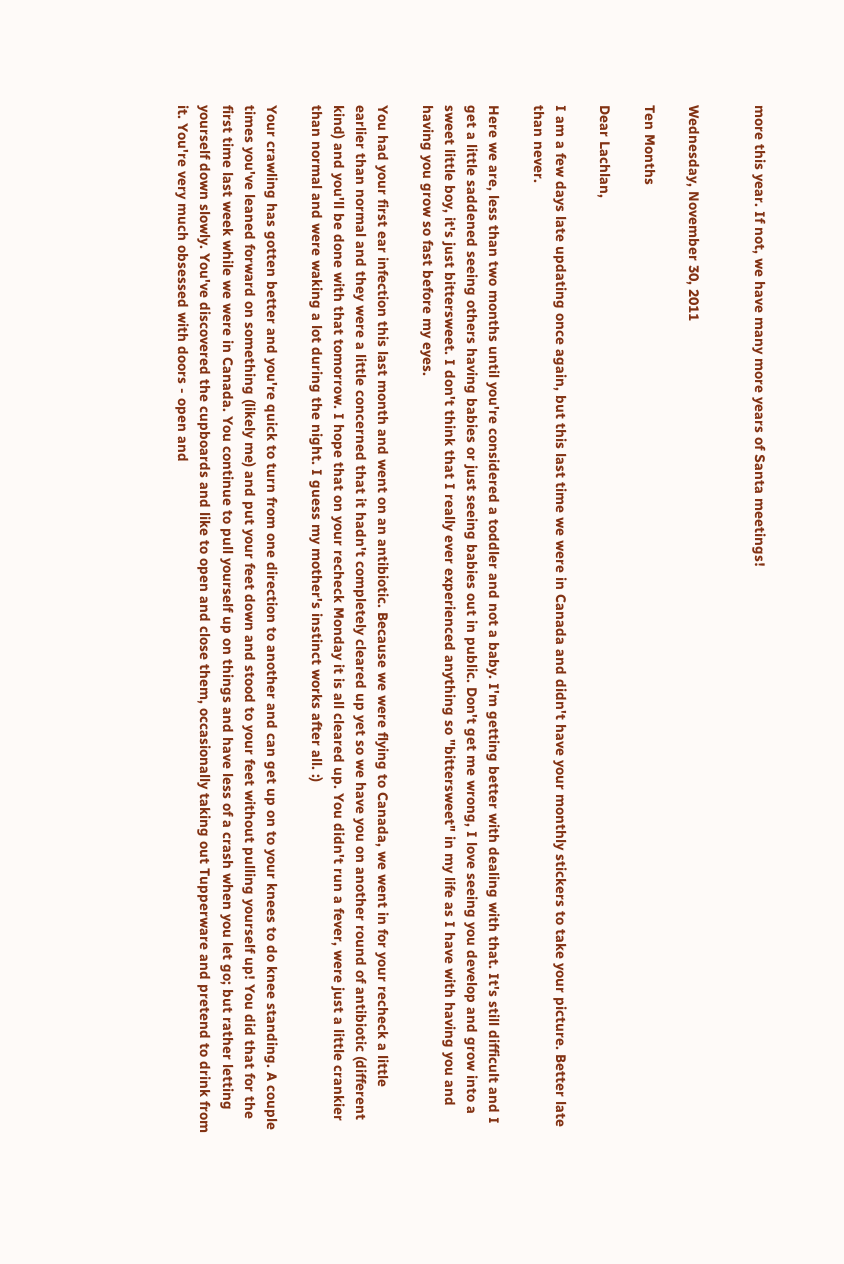more this year. If not, we have many more years of Santa meetings!


Wednesday, November 30, 2011

Ten Months

Dear Lachlan,

I am a few days late updating once again, but this last time we were in Canada and didn't have your monthly stickers to take your picture. Better late than never.

Here we are, less than two months until you're considered a toddler and not a baby. I'm getting better with dealing with that. It's still difficult and I get a little saddened seeing others having babies or just seeing babies out in public. Don't get me wrong, I love seeing you develop and grow into a sweet little boy, it's just bittersweet. I don't think that I really ever experienced anything so "bittersweet" in my life as I have with having you and having you grow so fast before my eyes.

You had your first ear infection this last month and went on an antibiotic. Because we were flying to Canada, we went in for your recheck a little earlier than normal and they were a little concerned that it hadn't completely cleared up yet so we have you on another round of antibiotic (different kind) and you'll be done with that tomorrow. I hope that on your recheck Monday it is all cleared up. You didn't run a fever, were just a little crankier than normal and were waking a lot during the night. I guess my mother's instinct works after all. :)

Your crawling has gotten better and you're quick to turn from one direction to another and can get up on to your knees to do knee standing. A couple times you've leaned forward on something (likely me) and put your feet down and stood to your feet without pulling yourself up! You did that for the first time last week while we were in Canada. You continue to pull yourself up on things and have less of a crash when you let go; but rather letting yourself down slowly. You've discovered the cupboards and like to open and close them, occasionally taking out Tupperware and pretend to drink from it. You're very much obsessed with doors - open and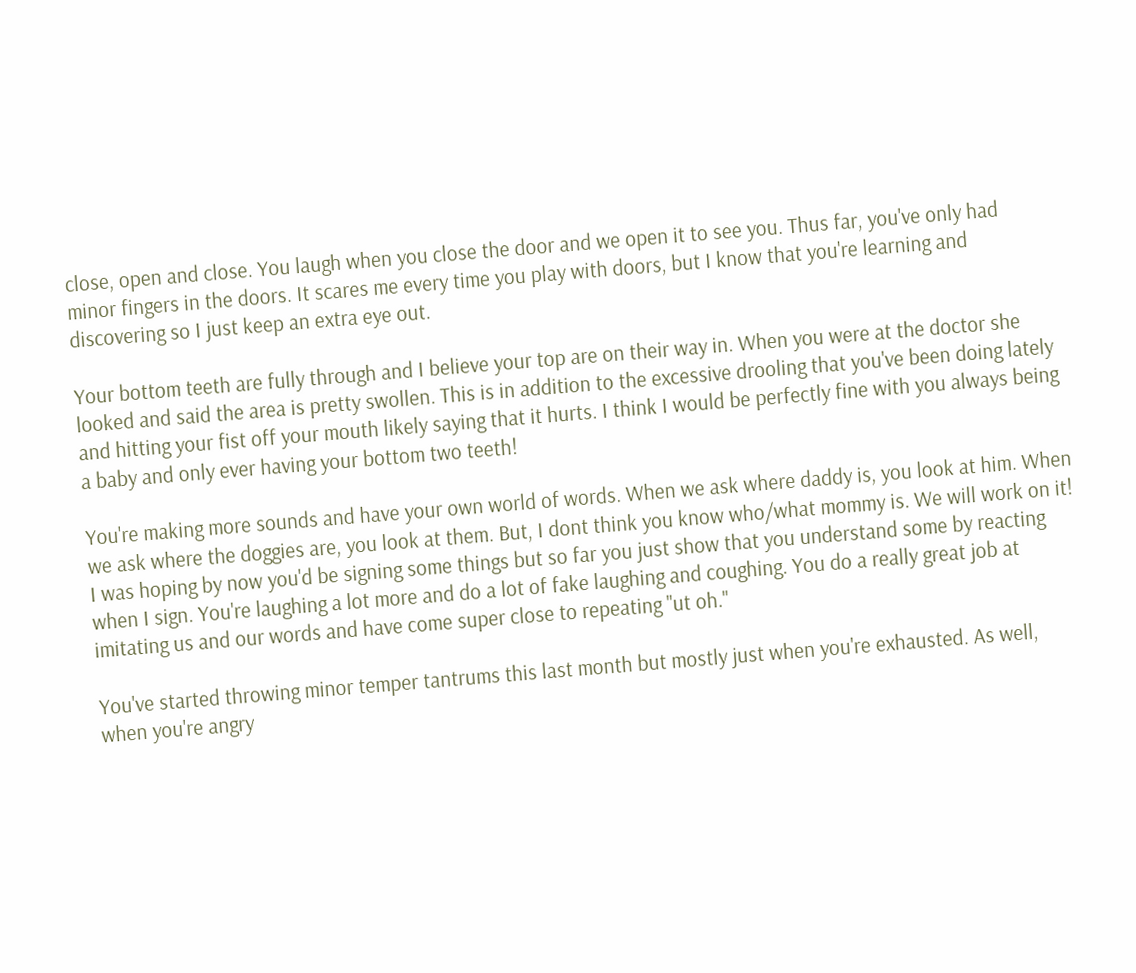close, open and close. You laugh when you close the door and we open it to see you. Thus far, you've only had minor fingers in the doors. It scares me every time you play with doors, but I know that you're learning and discovering so I just keep an extra eye out.

Your bottom teeth are fully through and I believe your top are on their way in. When you were at the doctor she looked and said the area is pretty swollen. This is in addition to the excessive drooling that you've been doing lately and hitting your fist off your mouth likely saying that it hurts. I think I would be perfectly fine with you always being a baby and only ever having your bottom two teeth!

You're making more sounds and have your own world of words. When we ask where daddy is, you look at him. When we ask where the doggies are, you look at them. But, I dont think you know who/what mommy is. We will work on it! I was hoping by now you'd be signing some things but so far you just show that you understand some by reacting when I sign. You're laughing a lot more and do a lot of fake laughing and coughing. You do a really great job at imitating us and our words and have come super close to repeating "ut oh."

You've started throwing minor temper tantrums this last month but mostly just when you're exhausted. As well, when you're angry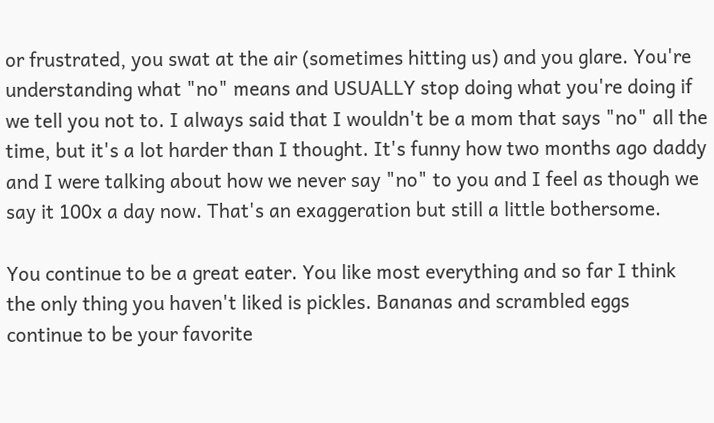or frustrated, you swat at the air (sometimes hitting us) and you glare. You're understanding what "no" means and USUALLY stop doing what you're doing if we tell you not to. I always said that I wouldn't be a mom that says "no" all the time, but it's a lot harder than I thought. It's funny how two months ago daddy and I were talking about how we never say "no" to you and I feel as though we say it 100x a day now. That's an exaggeration but still a little bothersome.

You continue to be a great eater. You like most everything and so far I think the only thing you haven't liked is pickles. Bananas and scrambled eggs continue to be your favorite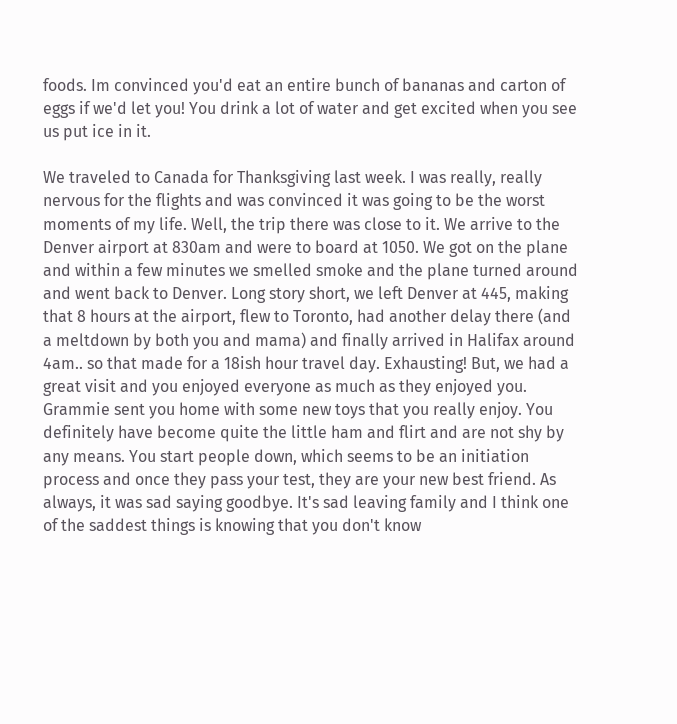foods. Im convinced you'd eat an entire bunch of bananas and carton of eggs if we'd let you! You drink a lot of water and get excited when you see us put ice in it.

We traveled to Canada for Thanksgiving last week. I was really, really nervous for the flights and was convinced it was going to be the worst moments of my life. Well, the trip there was close to it. We arrive to the Denver airport at 830am and were to board at 1050. We got on the plane and within a few minutes we smelled smoke and the plane turned around and went back to Denver. Long story short, we left Denver at 445, making that 8 hours at the airport, flew to Toronto, had another delay there (and a meltdown by both you and mama) and finally arrived in Halifax around 4am.. so that made for a 18ish hour travel day. Exhausting! But, we had a great visit and you enjoyed everyone as much as they enjoyed you. Grammie sent you home with some new toys that you really enjoy. You definitely have become quite the little ham and flirt and are not shy by any means. You start people down, which seems to be an initiation process and once they pass your test, they are your new best friend. As always, it was sad saying goodbye. It's sad leaving family and I think one of the saddest things is knowing that you don't know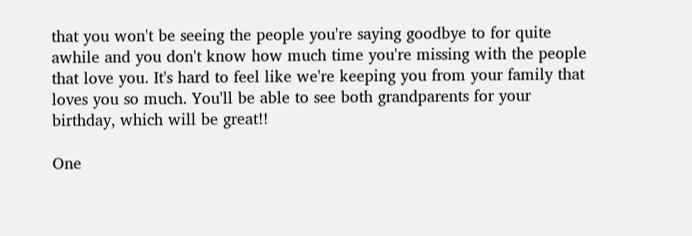that you won't be seeing the people you're saying goodbye to for quite awhile and you don't know how much time you're missing with the people that love you. It's hard to feel like we're keeping you from your family that loves you so much. You'll be able to see both grandparents for your birthday, which will be great!!

One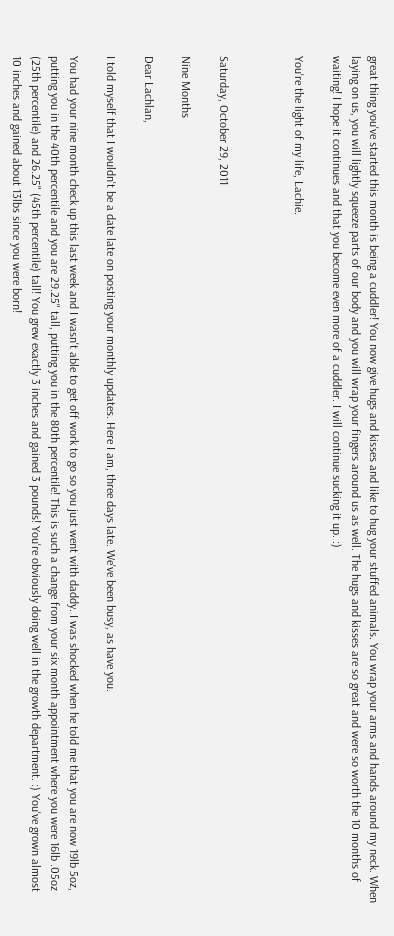great thing you've started this month is being a cuddler! You now give hugs and kisses and like to hug your stuffed animals. You wrap your arms and hands around my neck. When laying on us, you will lightly squeeze parts of our body and you will wrap your fingers around us as well. The hugs and kisses are so great and were so worth the 10 months of waiting! I hope it continues and that you become even more of a cuddler. I will continue sucking it up. :)

You're the light of my life, Lachie.



Saturday, October 29, 2011

Nine Months

Dear Lachlan,

I told myself that I wouldn't be a date late on posting your monthly updates. Here I am, three days late. We've been busy, as have you.

You had your nine month check up this last week and I wasn't able to get off work to go so you just went with daddy. I was shocked when he told me that you are now 19lb 5oz, putting you in the 40th percentile and you are 29.25" tall, putting you in the 80th percentile! This is such a change from your six month appointment where you were 16lb .05oz (25th percentile) and 26.25" (45th percentile) tall! You grew exactly 3 inches and gained 3 pounds! You're obviously doing well in the growth department. :) You've grown almost 10 inches and gained about 13lbs since you were born!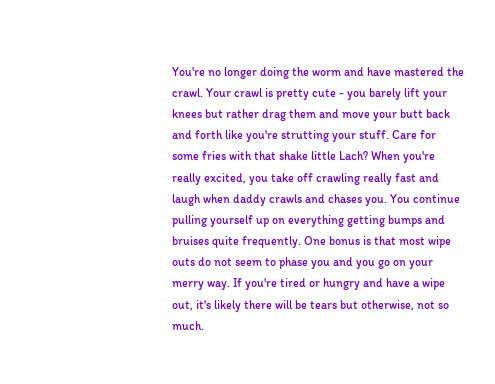You're no longer doing the worm and have mastered the crawl. Your crawl is pretty cute - you barely lift your knees but rather drag them and move your butt back and forth like you're strutting your stuff. Care for some fries with that shake little Lach? When you're really excited, you take off crawling really fast and laugh when daddy crawls and chases you. You continue pulling yourself up on everything getting bumps and bruises quite frequently. One bonus is that most wipe outs do not seem to phase you and you go on your merry way. If you're tired or hungry and have a wipe out, it's likely there will be tears but otherwise, not so much.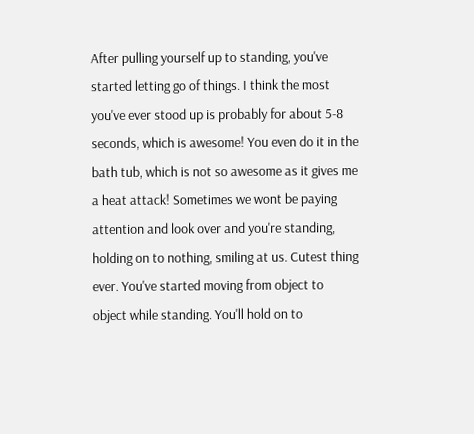After pulling yourself up to standing, you've started letting go of things. I think the most you've ever stood up is probably for about 5-8 seconds, which is awesome! You even do it in the bath tub, which is not so awesome as it gives me a heat attack! Sometimes we wont be paying attention and look over and you're standing, holding on to nothing, smiling at us. Cutest thing ever. You've started moving from object to object while standing. You'll hold on to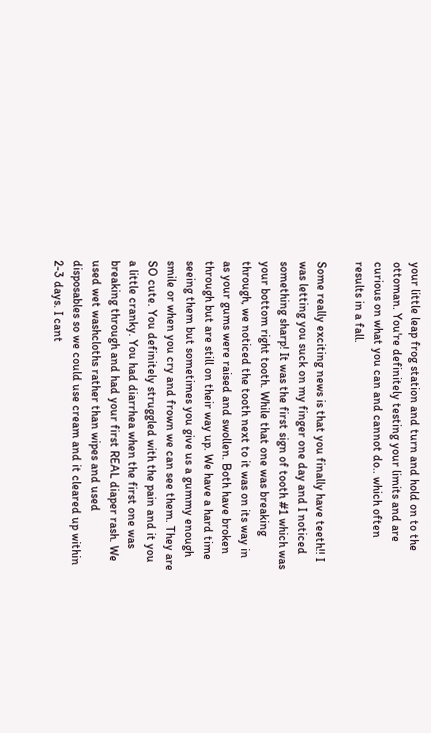your little leap frog station and turn and hold on to the ottoman. You're definitely testing your limits and are curious on what you can and cannot do.. which often results in a fall.

Some really exciting news is that you finally have teeth!! I was letting you suck on my finger one day and I noticed something sharp! It was the first sign of tooth #1 which was your bottom right tooth. While that one was breaking through, we noticed the tooth next to it was on its way in as your gums were raised and swollen. Both have broken through but are still on their way up. We have a hard time seeing them but sometimes you give us a gummy enough smile or when you cry and frown we can see them. They are SO cute. You definitely struggled with the pain and it you a little cranky. You had diarrhea when the first one was breaking through and had your first REAL diaper rash. We used wet washcloths rather than wipes and used disposables so we could use cream and it cleared up within 2-3 days. I cant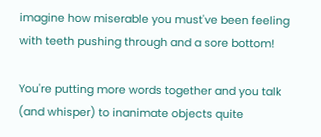imagine how miserable you must've been feeling with teeth pushing through and a sore bottom!

You're putting more words together and you talk (and whisper) to inanimate objects quite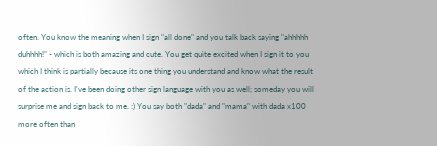often. You know the meaning when I sign "all done" and you talk back saying "ahhhhh duhhhh!" - which is both amazing and cute. You get quite excited when I sign it to you which I think is partially because its one thing you understand and know what the result of the action is. I've been doing other sign language with you as well; someday you will surprise me and sign back to me. :) You say both "dada" and "mama" with dada x100 more often than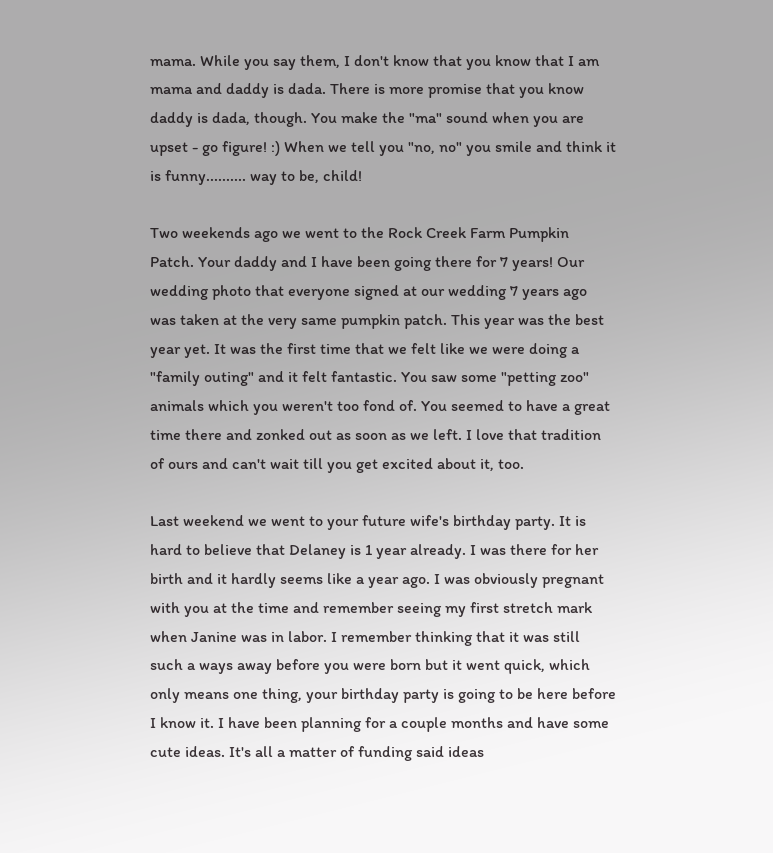mama. While you say them, I don't know that you know that I am mama and daddy is dada. There is more promise that you know daddy is dada, though. You make the "ma" sound when you are upset - go figure! :) When we tell you "no, no" you smile and think it is funny.......... way to be, child!

Two weekends ago we went to the Rock Creek Farm Pumpkin Patch. Your daddy and I have been going there for 7 years! Our wedding photo that everyone signed at our wedding 7 years ago was taken at the very same pumpkin patch. This year was the best year yet. It was the first time that we felt like we were doing a "family outing" and it felt fantastic. You saw some "petting zoo" animals which you weren't too fond of. You seemed to have a great time there and zonked out as soon as we left. I love that tradition of ours and can't wait till you get excited about it, too.

Last weekend we went to your future wife's birthday party. It is hard to believe that Delaney is 1 year already. I was there for her birth and it hardly seems like a year ago. I was obviously pregnant with you at the time and remember seeing my first stretch mark when Janine was in labor. I remember thinking that it was still such a ways away before you were born but it went quick, which only means one thing, your birthday party is going to be here before I know it. I have been planning for a couple months and have some cute ideas. It's all a matter of funding said ideas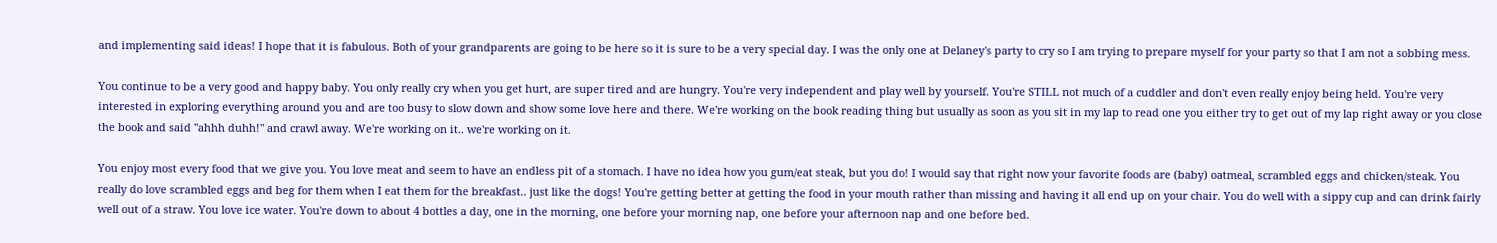and implementing said ideas! I hope that it is fabulous. Both of your grandparents are going to be here so it is sure to be a very special day. I was the only one at Delaney's party to cry so I am trying to prepare myself for your party so that I am not a sobbing mess.

You continue to be a very good and happy baby. You only really cry when you get hurt, are super tired and are hungry. You're very independent and play well by yourself. You're STILL not much of a cuddler and don't even really enjoy being held. You're very interested in exploring everything around you and are too busy to slow down and show some love here and there. We're working on the book reading thing but usually as soon as you sit in my lap to read one you either try to get out of my lap right away or you close the book and said "ahhh duhh!" and crawl away. We're working on it.. we're working on it.

You enjoy most every food that we give you. You love meat and seem to have an endless pit of a stomach. I have no idea how you gum/eat steak, but you do! I would say that right now your favorite foods are (baby) oatmeal, scrambled eggs and chicken/steak. You really do love scrambled eggs and beg for them when I eat them for the breakfast.. just like the dogs! You're getting better at getting the food in your mouth rather than missing and having it all end up on your chair. You do well with a sippy cup and can drink fairly well out of a straw. You love ice water. You're down to about 4 bottles a day, one in the morning, one before your morning nap, one before your afternoon nap and one before bed.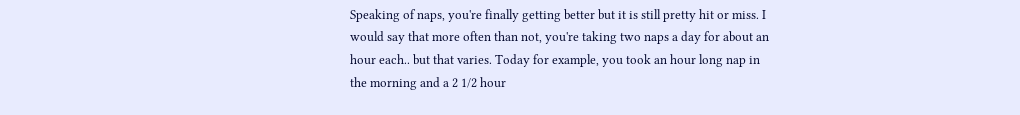Speaking of naps, you're finally getting better but it is still pretty hit or miss. I would say that more often than not, you're taking two naps a day for about an hour each.. but that varies. Today for example, you took an hour long nap in the morning and a 2 1/2 hour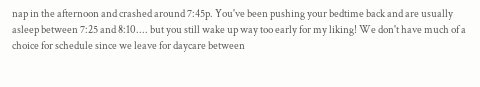nap in the afternoon and crashed around 7:45p. You've been pushing your bedtime back and are usually asleep between 7:25 and 8:10.... but you still wake up way too early for my liking! We don't have much of a choice for schedule since we leave for daycare between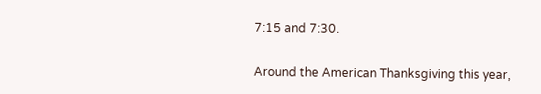7:15 and 7:30.

Around the American Thanksgiving this year,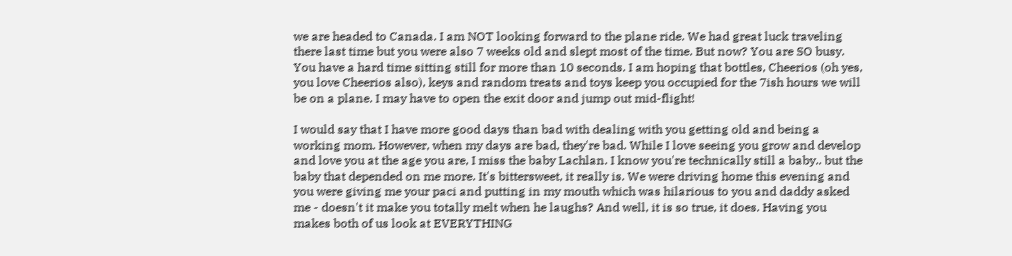we are headed to Canada. I am NOT looking forward to the plane ride. We had great luck traveling there last time but you were also 7 weeks old and slept most of the time. But now? You are SO busy. You have a hard time sitting still for more than 10 seconds. I am hoping that bottles, Cheerios (oh yes, you love Cheerios also), keys and random treats and toys keep you occupied for the 7ish hours we will be on a plane. I may have to open the exit door and jump out mid-flight!

I would say that I have more good days than bad with dealing with you getting old and being a working mom. However, when my days are bad, they're bad. While I love seeing you grow and develop and love you at the age you are, I miss the baby Lachlan. I know you're technically still a baby.. but the baby that depended on me more. It's bittersweet, it really is. We were driving home this evening and you were giving me your paci and putting in my mouth which was hilarious to you and daddy asked me - doesn't it make you totally melt when he laughs? And well, it is so true, it does. Having you makes both of us look at EVERYTHING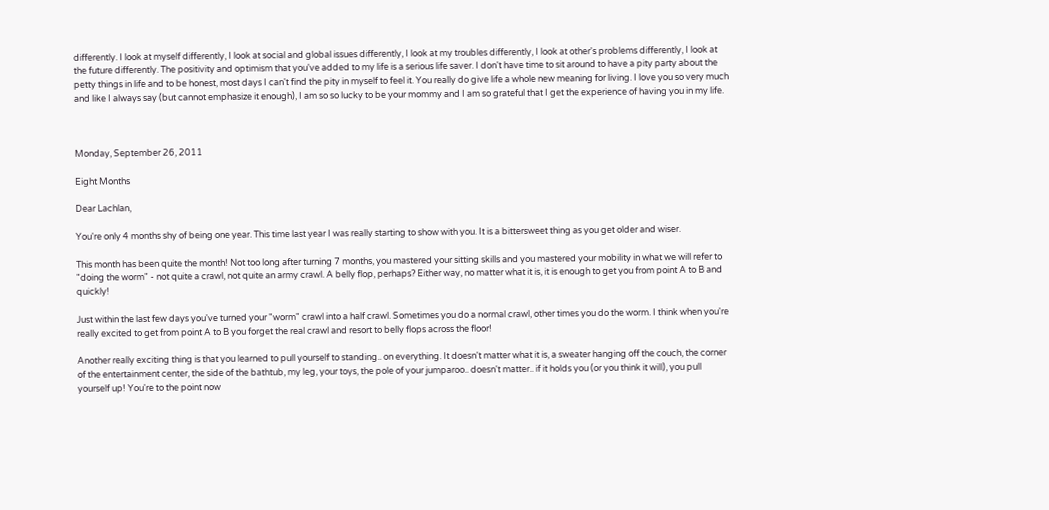differently. I look at myself differently, I look at social and global issues differently, I look at my troubles differently, I look at other's problems differently, I look at the future differently. The positivity and optimism that you've added to my life is a serious life saver. I don't have time to sit around to have a pity party about the petty things in life and to be honest, most days I can't find the pity in myself to feel it. You really do give life a whole new meaning for living. I love you so very much and like I always say (but cannot emphasize it enough), I am so so lucky to be your mommy and I am so grateful that I get the experience of having you in my life.



Monday, September 26, 2011

Eight Months

Dear Lachlan,

You're only 4 months shy of being one year. This time last year I was really starting to show with you. It is a bittersweet thing as you get older and wiser.

This month has been quite the month! Not too long after turning 7 months, you mastered your sitting skills and you mastered your mobility in what we will refer to "doing the worm" - not quite a crawl, not quite an army crawl. A belly flop, perhaps? Either way, no matter what it is, it is enough to get you from point A to B and quickly!

Just within the last few days you've turned your "worm" crawl into a half crawl. Sometimes you do a normal crawl, other times you do the worm. I think when you're really excited to get from point A to B you forget the real crawl and resort to belly flops across the floor!

Another really exciting thing is that you learned to pull yourself to standing.. on everything. It doesn't matter what it is, a sweater hanging off the couch, the corner of the entertainment center, the side of the bathtub, my leg, your toys, the pole of your jumparoo.. doesn't matter.. if it holds you (or you think it will), you pull yourself up! You're to the point now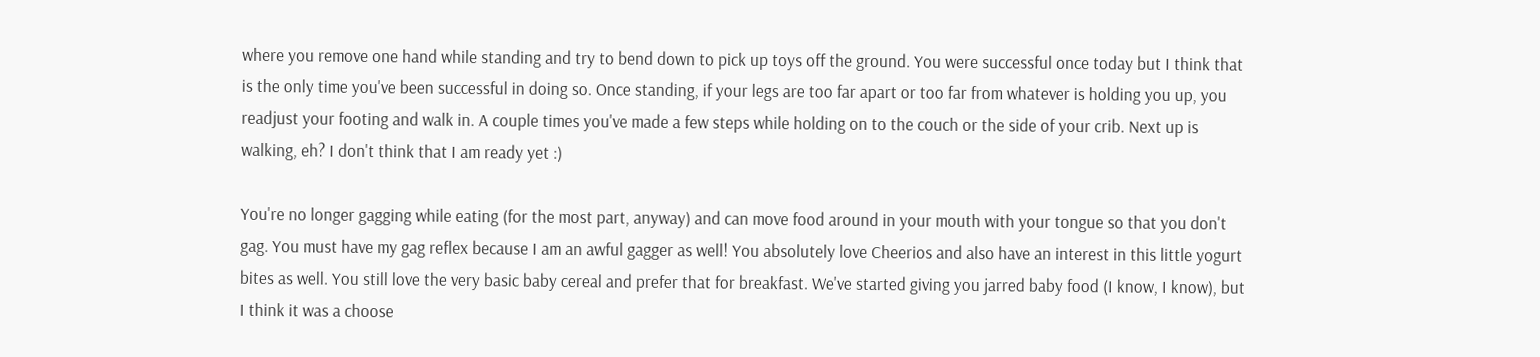where you remove one hand while standing and try to bend down to pick up toys off the ground. You were successful once today but I think that is the only time you've been successful in doing so. Once standing, if your legs are too far apart or too far from whatever is holding you up, you readjust your footing and walk in. A couple times you've made a few steps while holding on to the couch or the side of your crib. Next up is walking, eh? I don't think that I am ready yet :)

You're no longer gagging while eating (for the most part, anyway) and can move food around in your mouth with your tongue so that you don't gag. You must have my gag reflex because I am an awful gagger as well! You absolutely love Cheerios and also have an interest in this little yogurt bites as well. You still love the very basic baby cereal and prefer that for breakfast. We've started giving you jarred baby food (I know, I know), but I think it was a choose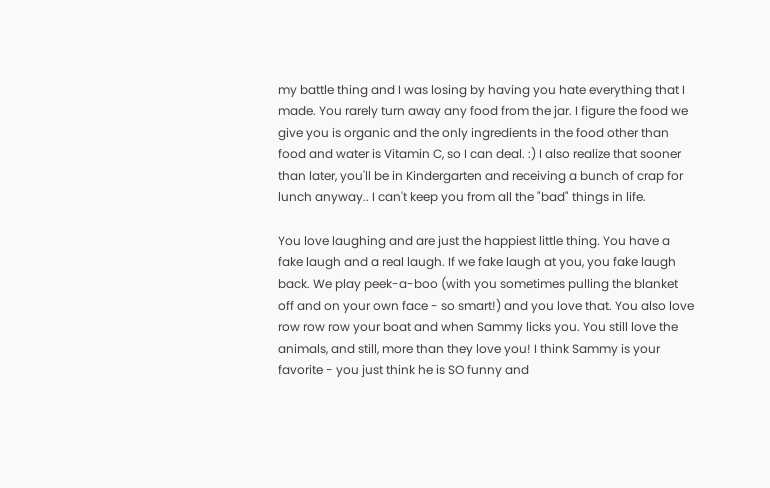my battle thing and I was losing by having you hate everything that I made. You rarely turn away any food from the jar. I figure the food we give you is organic and the only ingredients in the food other than food and water is Vitamin C, so I can deal. :) I also realize that sooner than later, you'll be in Kindergarten and receiving a bunch of crap for lunch anyway.. I can't keep you from all the "bad" things in life.

You love laughing and are just the happiest little thing. You have a fake laugh and a real laugh. If we fake laugh at you, you fake laugh back. We play peek-a-boo (with you sometimes pulling the blanket off and on your own face - so smart!) and you love that. You also love row row row your boat and when Sammy licks you. You still love the animals, and still, more than they love you! I think Sammy is your favorite - you just think he is SO funny and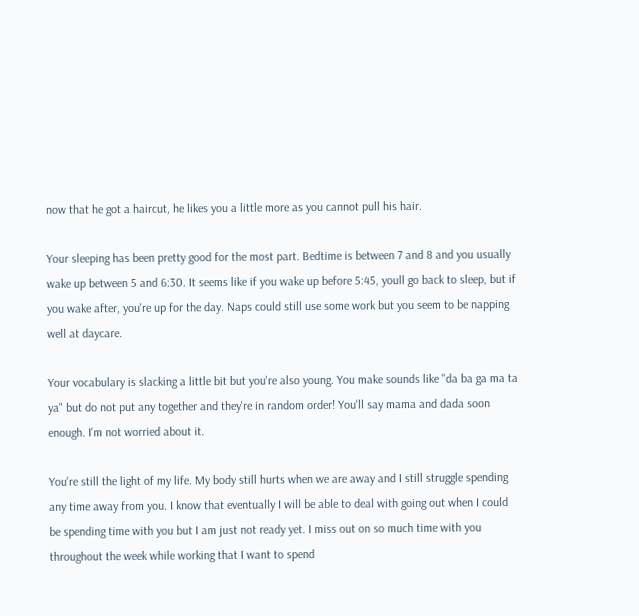now that he got a haircut, he likes you a little more as you cannot pull his hair.

Your sleeping has been pretty good for the most part. Bedtime is between 7 and 8 and you usually wake up between 5 and 6:30. It seems like if you wake up before 5:45, youll go back to sleep, but if you wake after, you're up for the day. Naps could still use some work but you seem to be napping well at daycare.

Your vocabulary is slacking a little bit but you're also young. You make sounds like "da ba ga ma ta ya" but do not put any together and they're in random order! You'll say mama and dada soon enough. I'm not worried about it.

You're still the light of my life. My body still hurts when we are away and I still struggle spending any time away from you. I know that eventually I will be able to deal with going out when I could be spending time with you but I am just not ready yet. I miss out on so much time with you throughout the week while working that I want to spend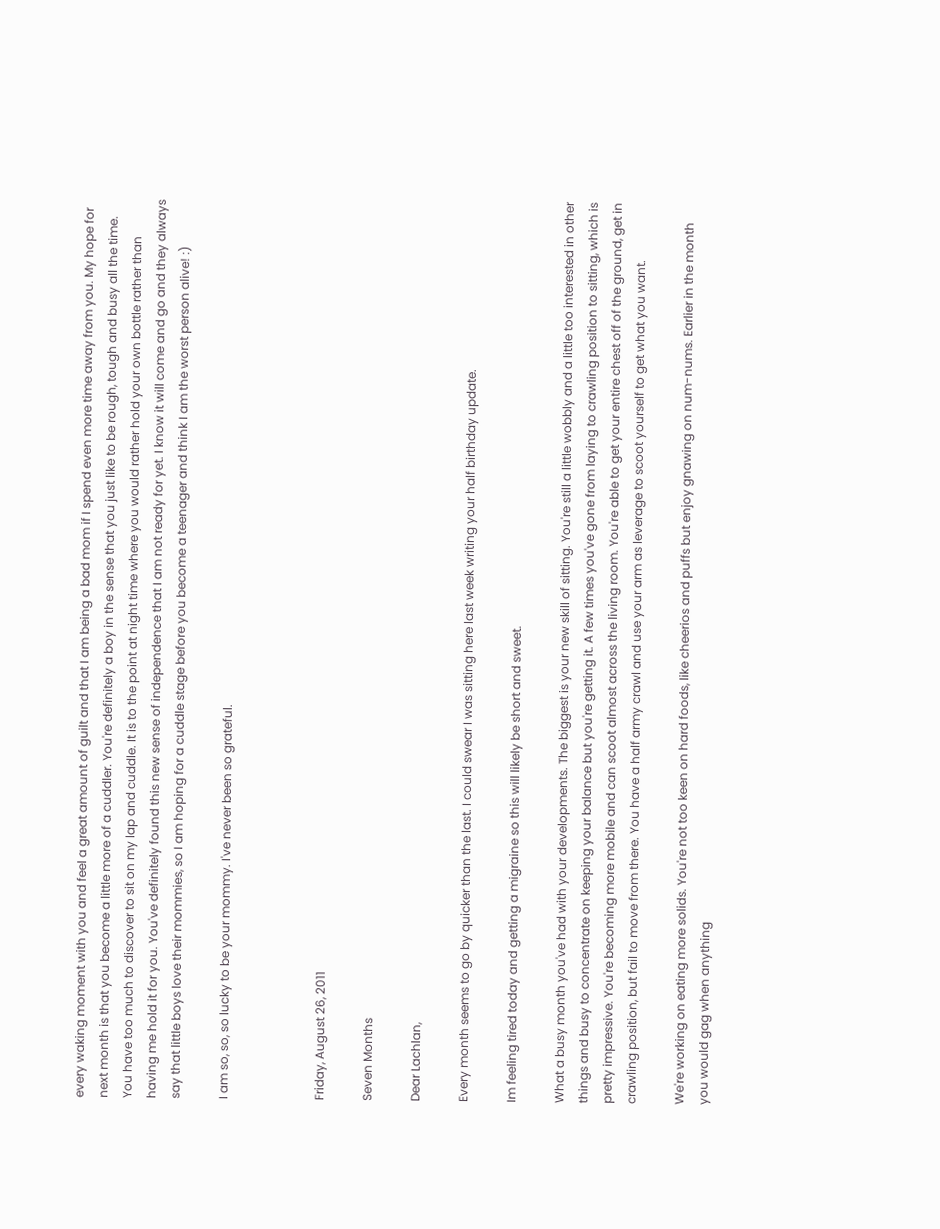every waking moment with you and feel a great amount of guilt and that I am being a bad mom if I spend even more time away from you. My hope for next month is that you become a little more of a cuddler. You're definitely a boy in the sense that you just like to be rough, tough and busy all the time. You have too much to discover to sit on my lap and cuddle. It is to the point at night time where you would rather hold your own bottle rather than having me hold it for you. You've definitely found this new sense of independence that I am not ready for yet. I know it will come and go and they always say that little boys love their mommies, so I am hoping for a cuddle stage before you become a teenager and think I am the worst person alive! :)

I am so, so, so lucky to be your mommy. I've never been so grateful.



Friday, August 26, 2011

Seven Months

Dear Lachlan,

Every month seems to go by quicker than the last. I could swear I was sitting here last week writing your half birthday update.

Im feeling tired today and getting a migraine so this will likely be short and sweet.

What a busy month you've had with your developments. The biggest is your new skill of sitting. You're still a little wobbly and a little too interested in other things and busy to concentrate on keeping your balance but you're getting it. A few times you've gone from laying to crawling position to sitting, which is pretty impressive. You're becoming more mobile and can scoot almost across the living room. You're able to get your entire chest off of the ground, get in crawling position, but fail to move from there. You have a half army crawl and use your arm as leverage to scoot yourself to get what you want.

We're working on eating more solids. You're not too keen on hard foods, like cheerios and puffs but enjoy gnawing on num-nums. Earlier in the month you would gag when anything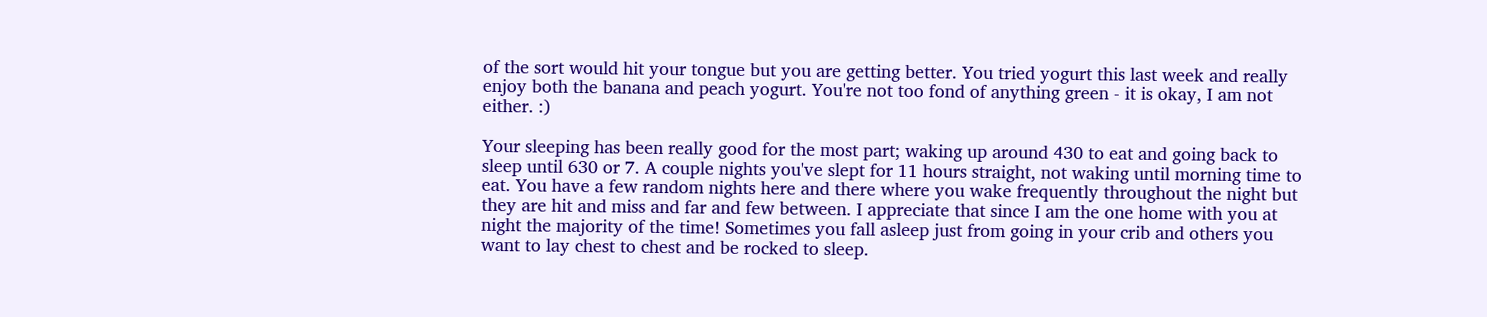of the sort would hit your tongue but you are getting better. You tried yogurt this last week and really enjoy both the banana and peach yogurt. You're not too fond of anything green - it is okay, I am not either. :)

Your sleeping has been really good for the most part; waking up around 430 to eat and going back to sleep until 630 or 7. A couple nights you've slept for 11 hours straight, not waking until morning time to eat. You have a few random nights here and there where you wake frequently throughout the night but they are hit and miss and far and few between. I appreciate that since I am the one home with you at night the majority of the time! Sometimes you fall asleep just from going in your crib and others you want to lay chest to chest and be rocked to sleep.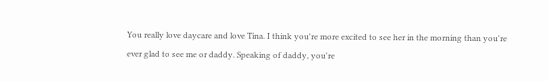You really love daycare and love Tina. I think you're more excited to see her in the morning than you're ever glad to see me or daddy. Speaking of daddy, you're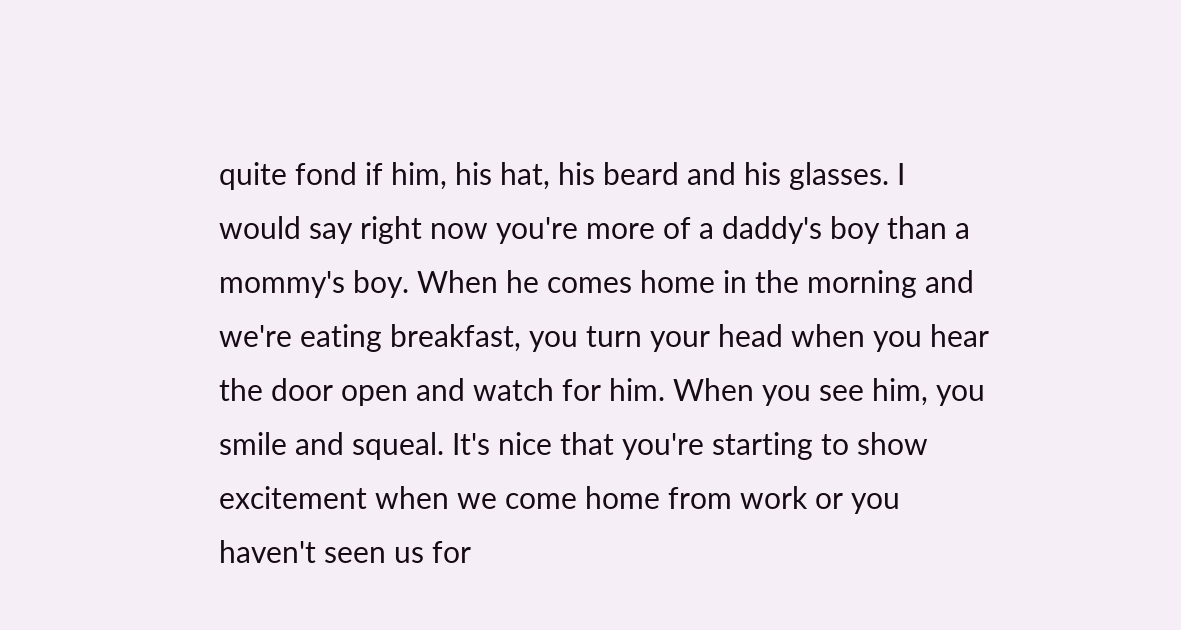quite fond if him, his hat, his beard and his glasses. I would say right now you're more of a daddy's boy than a mommy's boy. When he comes home in the morning and we're eating breakfast, you turn your head when you hear the door open and watch for him. When you see him, you smile and squeal. It's nice that you're starting to show excitement when we come home from work or you haven't seen us for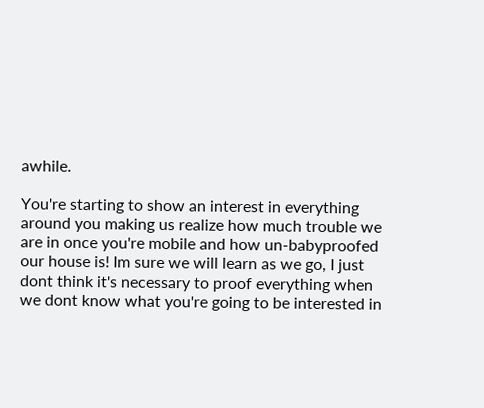awhile.

You're starting to show an interest in everything around you making us realize how much trouble we are in once you're mobile and how un-babyproofed our house is! Im sure we will learn as we go, I just dont think it's necessary to proof everything when we dont know what you're going to be interested in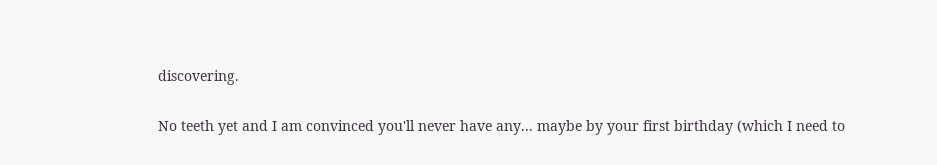discovering.

No teeth yet and I am convinced you'll never have any... maybe by your first birthday (which I need to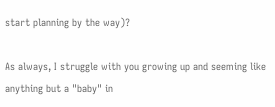start planning by the way)?

As always, I struggle with you growing up and seeming like anything but a "baby" in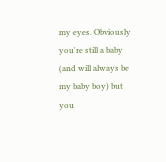my eyes. Obviously you're still a baby (and will always be my baby boy) but you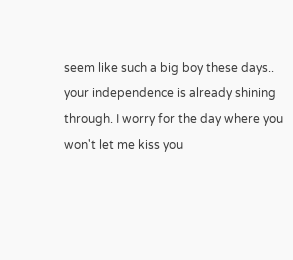seem like such a big boy these days.. your independence is already shining through. I worry for the day where you won't let me kiss you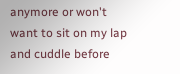anymore or won't want to sit on my lap and cuddle before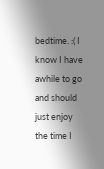bedtime. :( I know I have awhile to go and should just enjoy the time I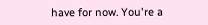have for now. You're a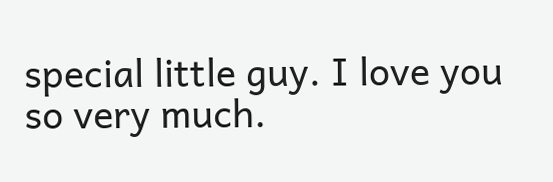special little guy. I love you so very much.